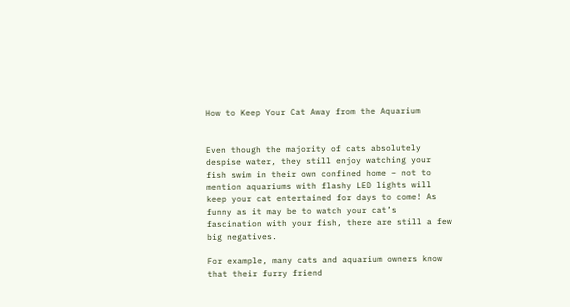How to Keep Your Cat Away from the Aquarium


Even though the majority of cats absolutely despise water, they still enjoy watching your fish swim in their own confined home – not to mention aquariums with flashy LED lights will keep your cat entertained for days to come! As funny as it may be to watch your cat’s fascination with your fish, there are still a few big negatives.

For example, many cats and aquarium owners know that their furry friend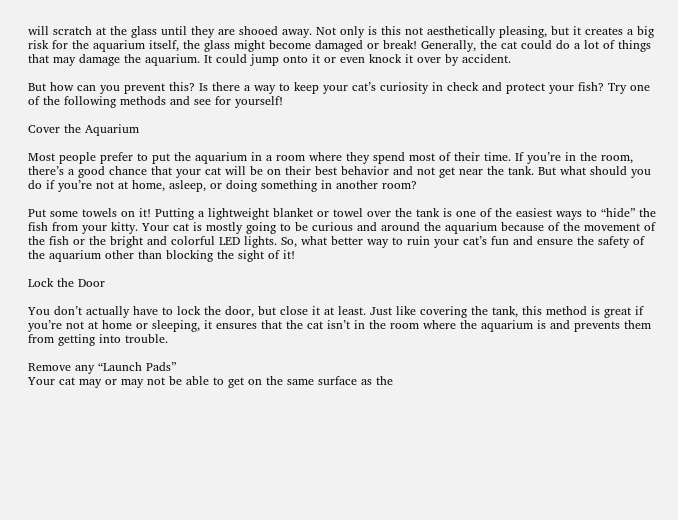will scratch at the glass until they are shooed away. Not only is this not aesthetically pleasing, but it creates a big risk for the aquarium itself, the glass might become damaged or break! Generally, the cat could do a lot of things that may damage the aquarium. It could jump onto it or even knock it over by accident.

But how can you prevent this? Is there a way to keep your cat’s curiosity in check and protect your fish? Try one of the following methods and see for yourself!

Cover the Aquarium

Most people prefer to put the aquarium in a room where they spend most of their time. If you’re in the room, there’s a good chance that your cat will be on their best behavior and not get near the tank. But what should you do if you’re not at home, asleep, or doing something in another room?

Put some towels on it! Putting a lightweight blanket or towel over the tank is one of the easiest ways to “hide” the fish from your kitty. Your cat is mostly going to be curious and around the aquarium because of the movement of the fish or the bright and colorful LED lights. So, what better way to ruin your cat’s fun and ensure the safety of the aquarium other than blocking the sight of it!

Lock the Door

You don’t actually have to lock the door, but close it at least. Just like covering the tank, this method is great if you’re not at home or sleeping, it ensures that the cat isn’t in the room where the aquarium is and prevents them from getting into trouble.

Remove any “Launch Pads”
Your cat may or may not be able to get on the same surface as the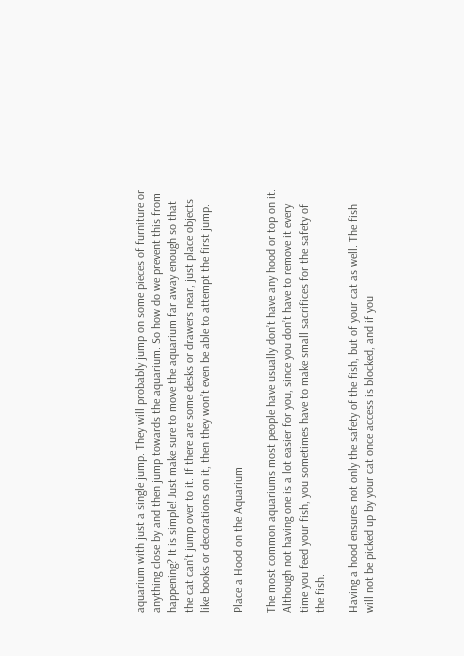aquarium with just a single jump. They will probably jump on some pieces of furniture or anything close by and then jump towards the aquarium. So how do we prevent this from happening? It is simple! Just make sure to move the aquarium far away enough so that the cat can’t jump over to it. If there are some desks or drawers near, just place objects like books or decorations on it, then they won’t even be able to attempt the first jump.

Place a Hood on the Aquarium

The most common aquariums most people have usually don’t have any hood or top on it. Although not having one is a lot easier for you, since you don’t have to remove it every time you feed your fish, you sometimes have to make small sacrifices for the safety of the fish.

Having a hood ensures not only the safety of the fish, but of your cat as well. The fish will not be picked up by your cat once access is blocked, and if you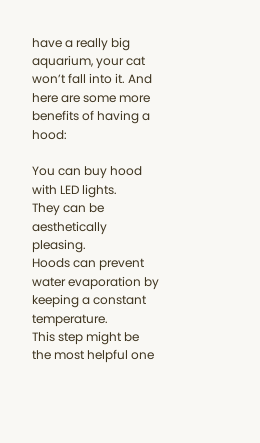have a really big aquarium, your cat won’t fall into it. And here are some more benefits of having a hood:

You can buy hood with LED lights.
They can be aesthetically pleasing.
Hoods can prevent water evaporation by keeping a constant temperature.
This step might be the most helpful one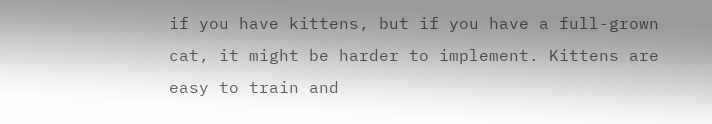if you have kittens, but if you have a full-grown cat, it might be harder to implement. Kittens are easy to train and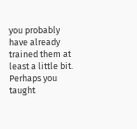you probably have already trained them at least a little bit. Perhaps you taught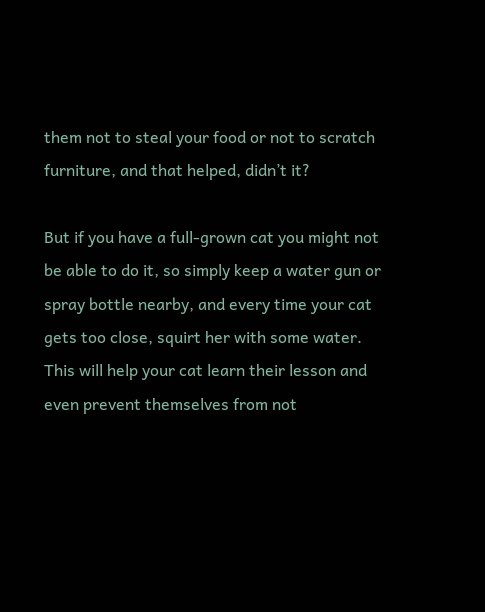them not to steal your food or not to scratch furniture, and that helped, didn’t it?

But if you have a full-grown cat you might not be able to do it, so simply keep a water gun or spray bottle nearby, and every time your cat gets too close, squirt her with some water. This will help your cat learn their lesson and even prevent themselves from not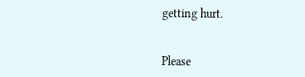getting hurt.


Please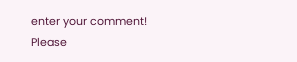enter your comment!
Please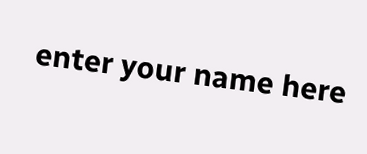enter your name here